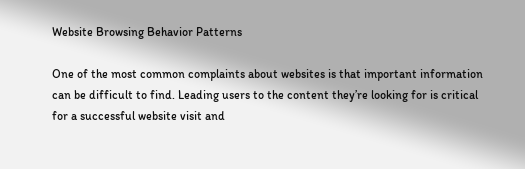Website Browsing Behavior Patterns

One of the most common complaints about websites is that important information can be difficult to find. Leading users to the content they’re looking for is critical for a successful website visit and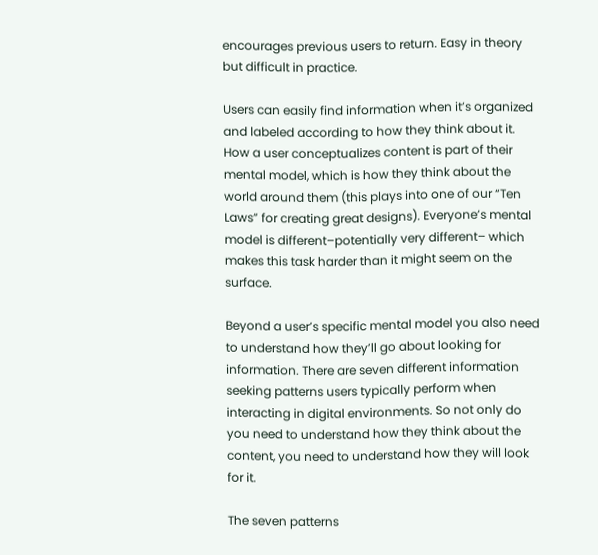encourages previous users to return. Easy in theory but difficult in practice.

Users can easily find information when it’s organized and labeled according to how they think about it. How a user conceptualizes content is part of their mental model, which is how they think about the world around them (this plays into one of our “Ten Laws” for creating great designs). Everyone’s mental model is different–potentially very different– which makes this task harder than it might seem on the surface.

Beyond a user’s specific mental model you also need to understand how they’ll go about looking for information. There are seven different information seeking patterns users typically perform when interacting in digital environments. So not only do you need to understand how they think about the content, you need to understand how they will look for it.

The seven patterns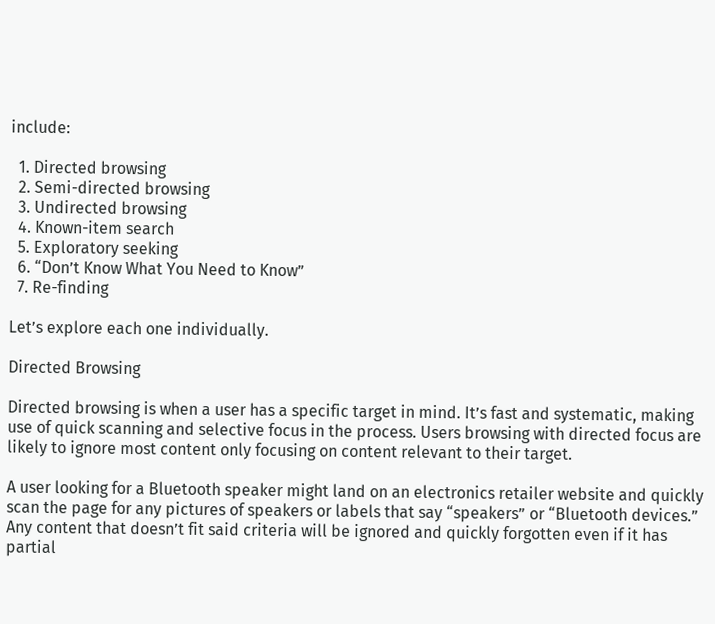include:

  1. Directed browsing
  2. Semi-directed browsing
  3. Undirected browsing
  4. Known-item search
  5. Exploratory seeking
  6. “Don’t Know What You Need to Know”
  7. Re-finding

Let’s explore each one individually.

Directed Browsing

Directed browsing is when a user has a specific target in mind. It’s fast and systematic, making use of quick scanning and selective focus in the process. Users browsing with directed focus are likely to ignore most content only focusing on content relevant to their target.

A user looking for a Bluetooth speaker might land on an electronics retailer website and quickly scan the page for any pictures of speakers or labels that say “speakers” or “Bluetooth devices.” Any content that doesn’t fit said criteria will be ignored and quickly forgotten even if it has partial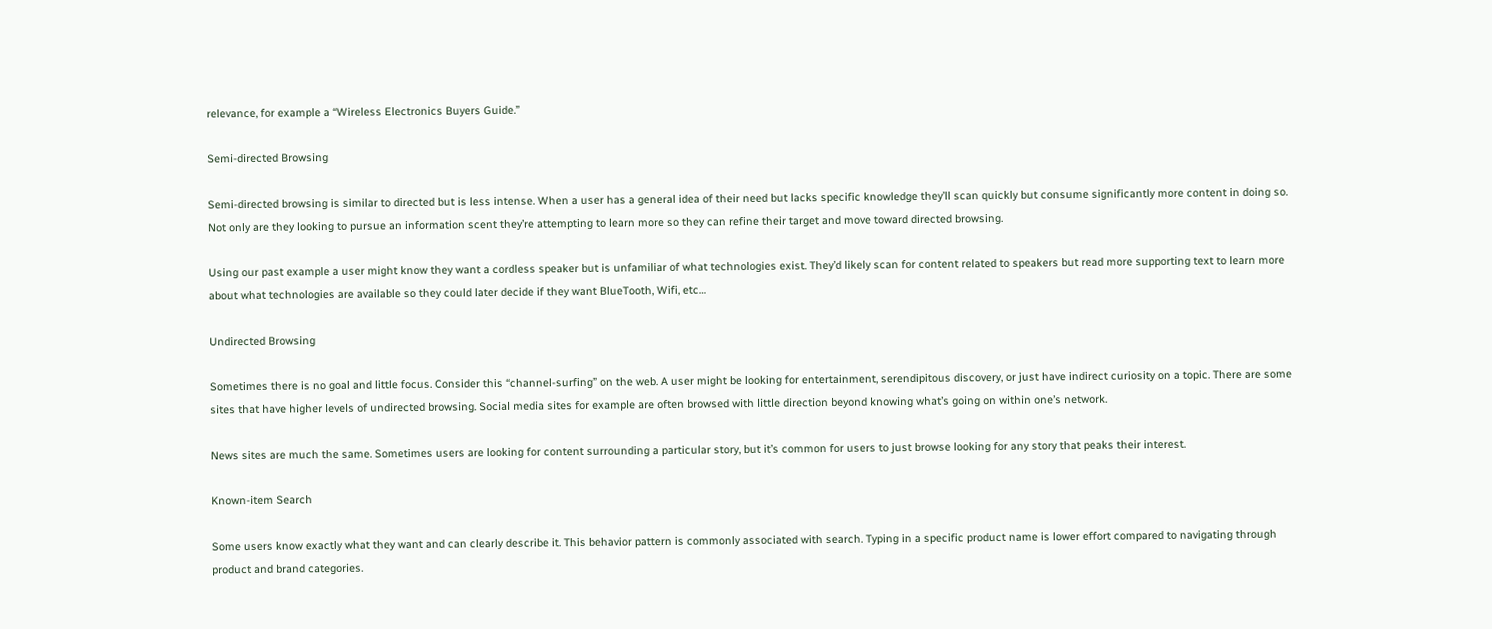relevance, for example a “Wireless Electronics Buyers Guide.”

Semi-directed Browsing

Semi-directed browsing is similar to directed but is less intense. When a user has a general idea of their need but lacks specific knowledge they’ll scan quickly but consume significantly more content in doing so. Not only are they looking to pursue an information scent they’re attempting to learn more so they can refine their target and move toward directed browsing.

Using our past example a user might know they want a cordless speaker but is unfamiliar of what technologies exist. They’d likely scan for content related to speakers but read more supporting text to learn more about what technologies are available so they could later decide if they want BlueTooth, Wifi, etc…

Undirected Browsing

Sometimes there is no goal and little focus. Consider this “channel-surfing” on the web. A user might be looking for entertainment, serendipitous discovery, or just have indirect curiosity on a topic. There are some sites that have higher levels of undirected browsing. Social media sites for example are often browsed with little direction beyond knowing what’s going on within one’s network.

News sites are much the same. Sometimes users are looking for content surrounding a particular story, but it’s common for users to just browse looking for any story that peaks their interest.

Known-item Search

Some users know exactly what they want and can clearly describe it. This behavior pattern is commonly associated with search. Typing in a specific product name is lower effort compared to navigating through product and brand categories.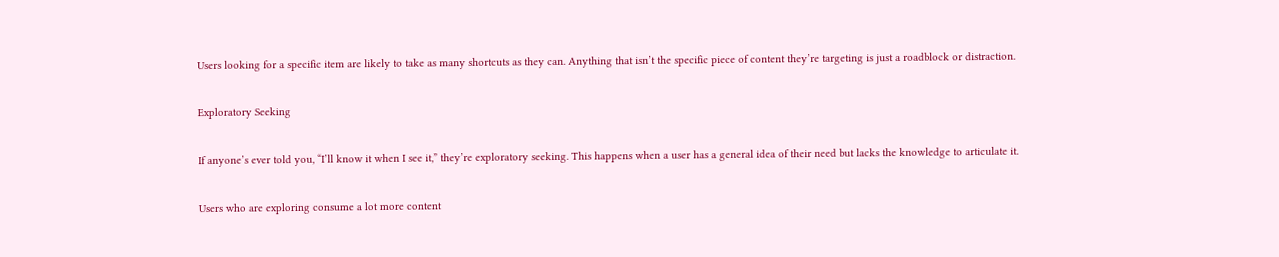Users looking for a specific item are likely to take as many shortcuts as they can. Anything that isn’t the specific piece of content they’re targeting is just a roadblock or distraction.

Exploratory Seeking

If anyone’s ever told you, “I’ll know it when I see it,” they’re exploratory seeking. This happens when a user has a general idea of their need but lacks the knowledge to articulate it.

Users who are exploring consume a lot more content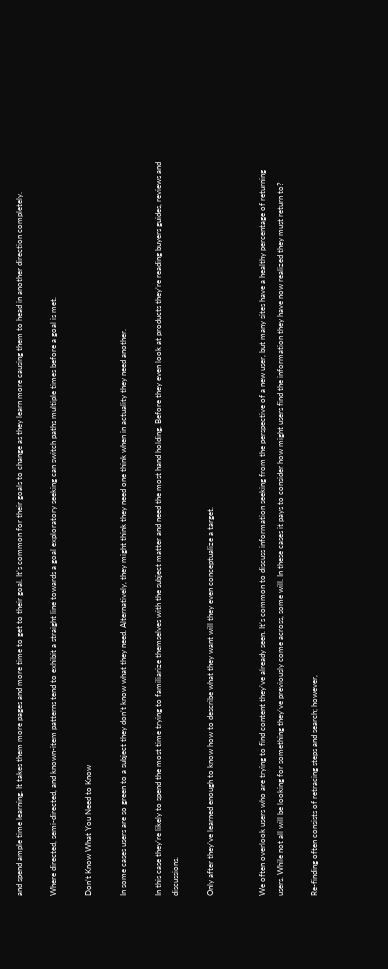and spend ample time learning. It takes them more pages and more time to get to their goal. It’s common for their goals to change as they learn more causing them to head in another direction completely.

Where directed, semi-directed, and known-item patterns tend to exhibit a straight line towards a goal exploratory seeking can switch paths multiple times before a goal is met.

Don’t Know What You Need to Know

In some cases users are so green to a subject they don’t know what they need. Alternatively, they might think they need one think when in actuality they need another.

In this case they’re likely to spend the most time trying to familiarize themselves with the subject matter and need the most hand holding. Before they even look at products they’re reading buyers guides, reviews and discussions.

Only after they’ve learned enough to know how to describe what they want will they even conceptualize a target.


We often overlook users who are trying to find content they’ve already seen. It’s common to discuss information seeking from the perspective of a new user, but many sites have a healthy percentage of returning users. While not all will be looking for something they’ve previously come across, some will. In these cases it pays to consider how might users find the information they have now realized they must return to?

Re-finding often consists of retracing steps and search; however,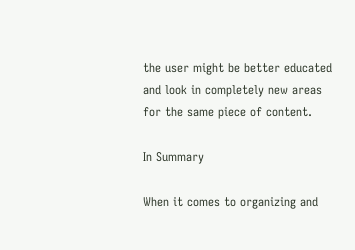the user might be better educated and look in completely new areas for the same piece of content.

In Summary

When it comes to organizing and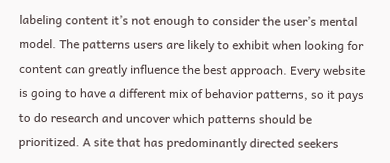labeling content it’s not enough to consider the user’s mental model. The patterns users are likely to exhibit when looking for content can greatly influence the best approach. Every website is going to have a different mix of behavior patterns, so it pays to do research and uncover which patterns should be prioritized. A site that has predominantly directed seekers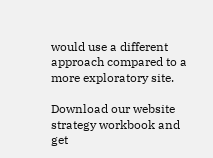would use a different approach compared to a more exploratory site.

Download our website strategy workbook and get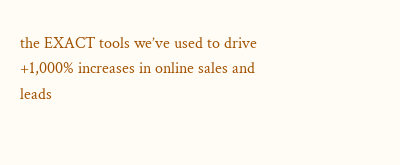the EXACT tools we’ve used to drive +1,000% increases in online sales and leads